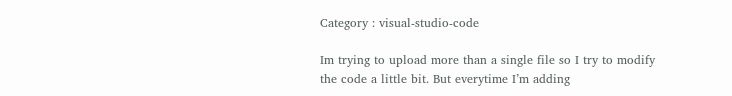Category : visual-studio-code

Im trying to upload more than a single file so I try to modify the code a little bit. But everytime I’m adding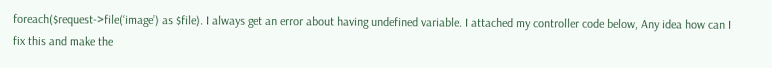foreach($request->file(‘image’) as $file). I always get an error about having undefined variable. I attached my controller code below, Any idea how can I fix this and make the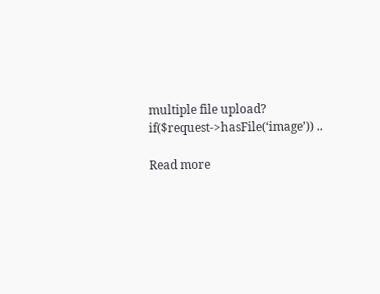multiple file upload? if($request->hasFile(‘image’)) ..

Read more